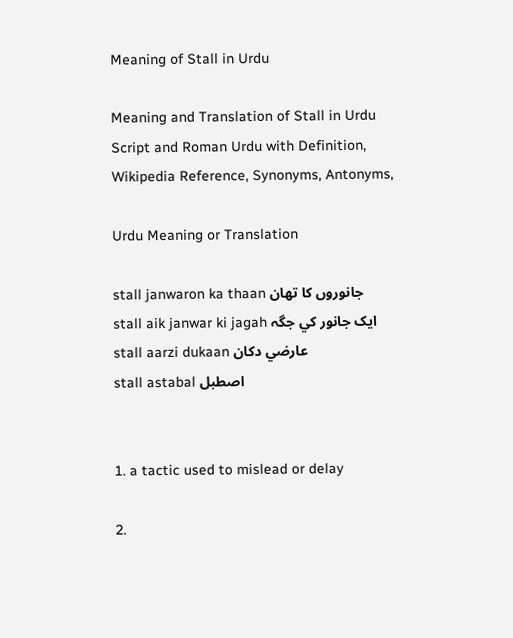Meaning of Stall in Urdu

Meaning and Translation of Stall in Urdu Script and Roman Urdu with Definition, Wikipedia Reference, Synonyms, Antonyms,

Urdu Meaning or Translation

stall janwaron ka thaan جانوروں کا تھان
stall aik janwar ki jagah ايک جانور کي جگہ
stall aarzi dukaan عارضي دکان
stall astabal اصطبل


1. a tactic used to mislead or delay

2.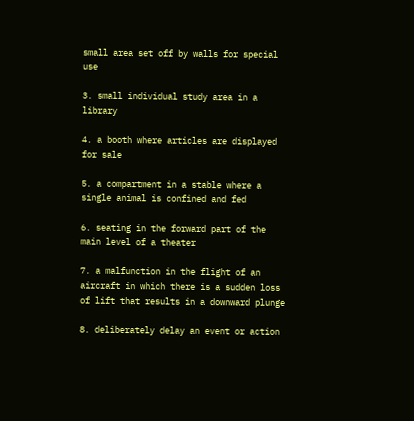small area set off by walls for special use

3. small individual study area in a library

4. a booth where articles are displayed for sale

5. a compartment in a stable where a single animal is confined and fed

6. seating in the forward part of the main level of a theater

7. a malfunction in the flight of an aircraft in which there is a sudden loss of lift that results in a downward plunge

8. deliberately delay an event or action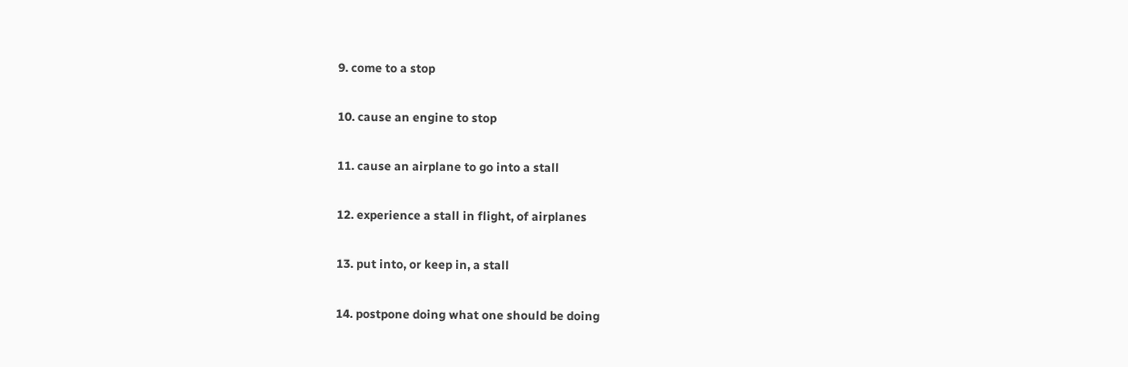9. come to a stop

10. cause an engine to stop

11. cause an airplane to go into a stall

12. experience a stall in flight, of airplanes

13. put into, or keep in, a stall

14. postpone doing what one should be doing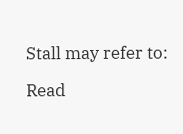Stall may refer to:

Read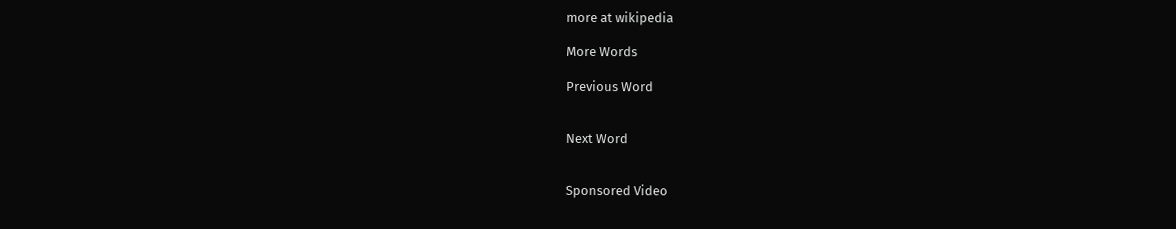more at wikipedia

More Words

Previous Word


Next Word


Sponsored Video